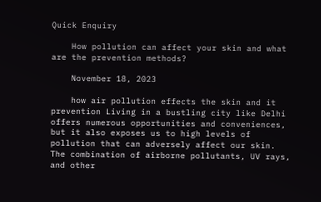Quick Enquiry

    How pollution can affect your skin and what are the prevention methods?

    November 18, 2023

    how air pollution effects the skin and it prevention Living in a bustling city like Delhi offers numerous opportunities and conveniences, but it also exposes us to high levels of pollution that can adversely affect our skin. The combination of airborne pollutants, UV rays, and other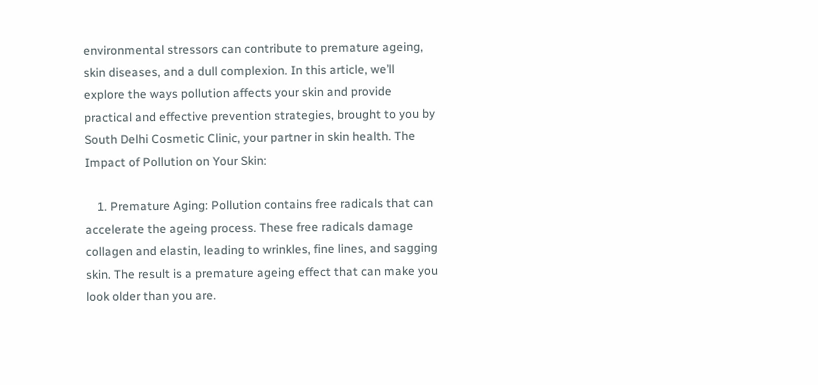environmental stressors can contribute to premature ageing, skin diseases, and a dull complexion. In this article, we’ll explore the ways pollution affects your skin and provide practical and effective prevention strategies, brought to you by South Delhi Cosmetic Clinic, your partner in skin health. The Impact of Pollution on Your Skin:

    1. Premature Aging: Pollution contains free radicals that can accelerate the ageing process. These free radicals damage collagen and elastin, leading to wrinkles, fine lines, and sagging skin. The result is a premature ageing effect that can make you look older than you are.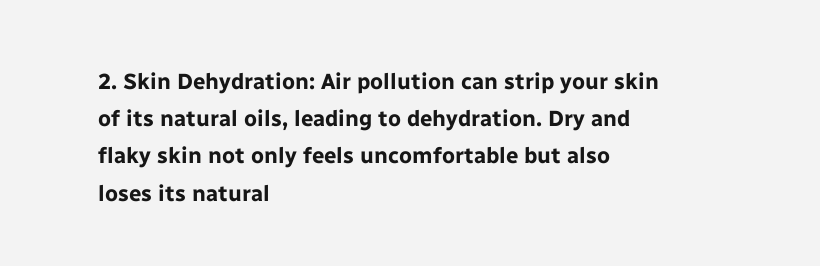2. Skin Dehydration: Air pollution can strip your skin of its natural oils, leading to dehydration. Dry and flaky skin not only feels uncomfortable but also loses its natural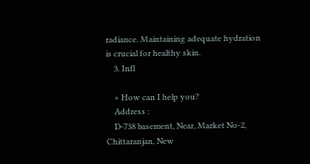radiance. Maintaining adequate hydration is crucial for healthy skin.
    3. Infl

    × How can I help you?
    Address :
    D-738 basement, Near, Market No-2, Chittaranjan, New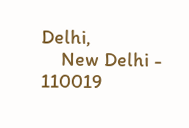Delhi,
    New Delhi - 110019